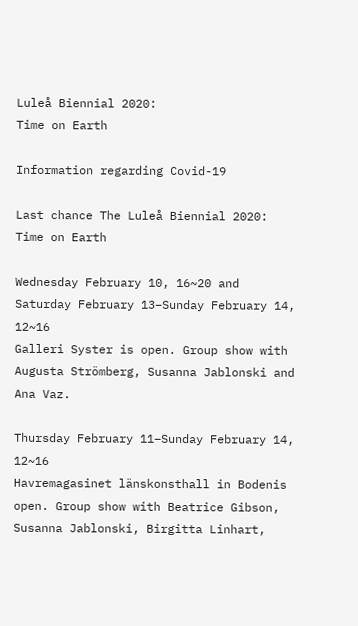Luleå Biennial 2020:
Time on Earth

Information regarding Covid-19

Last chance The Luleå Biennial 2020: Time on Earth

Wednesday February 10, 16~20 and Saturday February 13–Sunday February 14, 12~16
Galleri Syster is open. Group show with Augusta Strömberg, Susanna Jablonski and Ana Vaz.

Thursday February 11–Sunday February 14, 12~16
Havremagasinet länskonsthall in Bodenis open. Group show with Beatrice Gibson, Susanna Jablonski, Birgitta Linhart,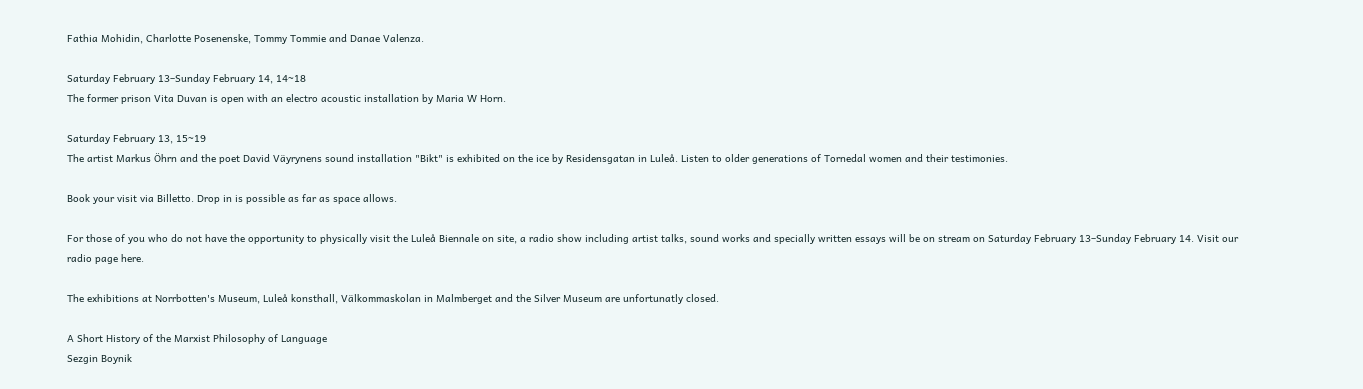Fathia Mohidin, Charlotte Posenenske, Tommy Tommie and Danae Valenza.

Saturday February 13–Sunday February 14, 14~18
The former prison Vita Duvan is open with an electro acoustic installation by Maria W Horn.

Saturday February 13, 15~19
The artist Markus Öhrn and the poet David Väyrynens sound installation "Bikt" is exhibited on the ice by Residensgatan in Luleå. Listen to older generations of Tornedal women and their testimonies.

Book your visit via Billetto. Drop in is possible as far as space allows.

For those of you who do not have the opportunity to physically visit the Luleå Biennale on site, a radio show including artist talks, sound works and specially written essays will be on stream on Saturday February 13–Sunday February 14. Visit our radio page here.

The exhibitions at Norrbotten's Museum, Luleå konsthall, Välkommaskolan in Malmberget and the Silver Museum are unfortunatly closed.

A Short History of the Marxist Philosophy of Language
Sezgin Boynik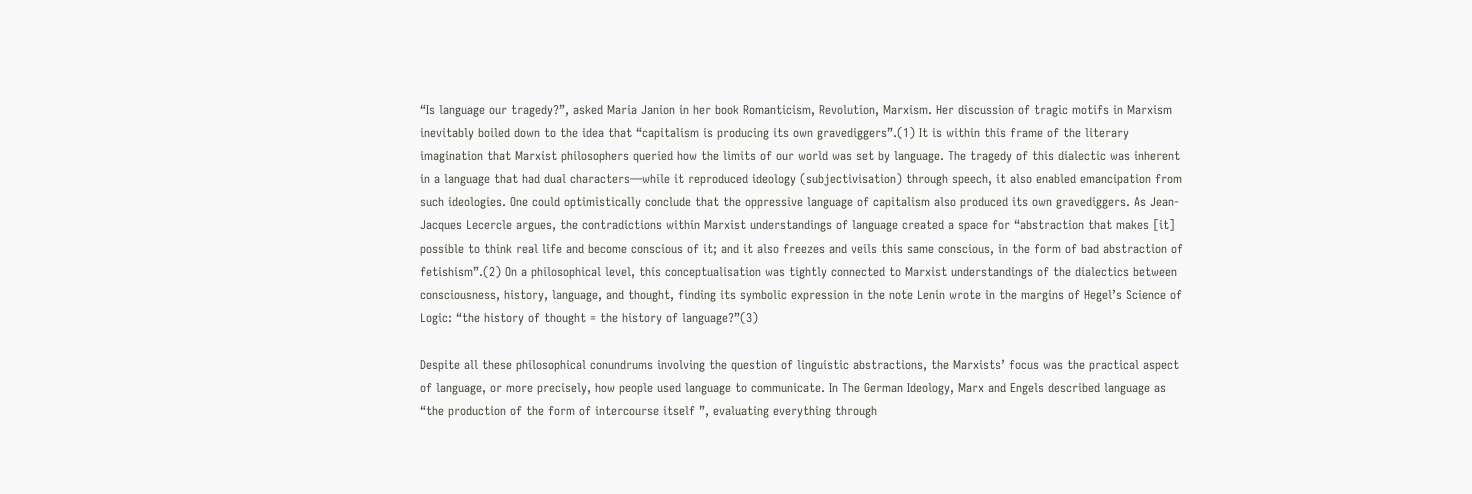“Is language our tragedy?”, asked Maria Janion in her book Romanticism, Revolution, Marxism. Her discussion of tragic motifs in Marxism inevitably boiled down to the idea that “capitalism is producing its own gravediggers”.(1) It is within this frame of the literary imagination that Marxist philosophers queried how the limits of our world was set by language. The tragedy of this dialectic was inherent in a language that had dual characters—while it reproduced ideology (subjectivisation) through speech, it also enabled emancipation from such ideologies. One could optimistically conclude that the oppressive language of capitalism also produced its own gravediggers. As Jean-Jacques Lecercle argues, the contradictions within Marxist understandings of language created a space for “abstraction that makes [it] possible to think real life and become conscious of it; and it also freezes and veils this same conscious, in the form of bad abstraction of fetishism”.(2) On a philosophical level, this conceptualisation was tightly connected to Marxist understandings of the dialectics between consciousness, history, language, and thought, finding its symbolic expression in the note Lenin wrote in the margins of Hegel’s Science of Logic: “the history of thought = the history of language?”(3)

Despite all these philosophical conundrums involving the question of linguistic abstractions, the Marxists’ focus was the practical aspect of language, or more precisely, how people used language to communicate. In The German Ideology, Marx and Engels described language as “the production of the form of intercourse itself ”, evaluating everything through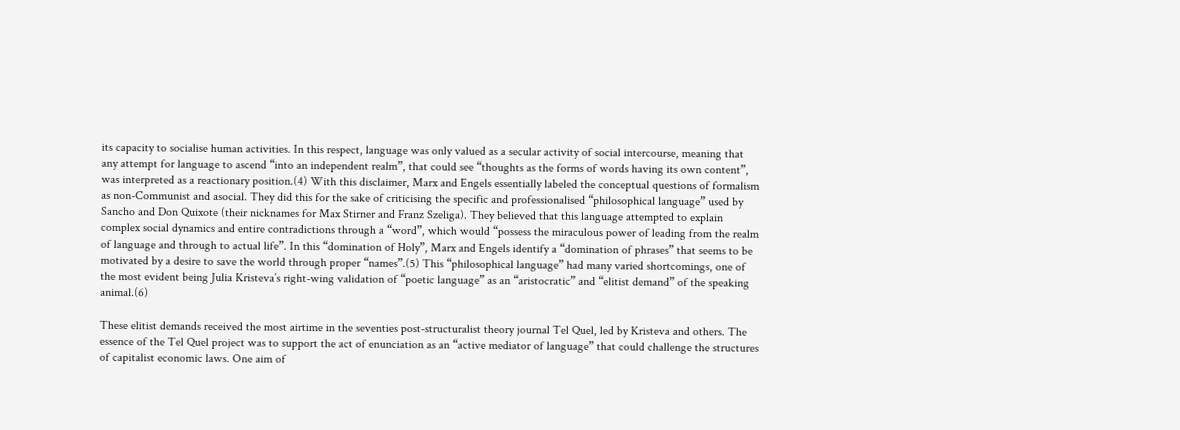its capacity to socialise human activities. In this respect, language was only valued as a secular activity of social intercourse, meaning that any attempt for language to ascend “into an independent realm”, that could see “thoughts as the forms of words having its own content”, was interpreted as a reactionary position.(4) With this disclaimer, Marx and Engels essentially labeled the conceptual questions of formalism as non-Communist and asocial. They did this for the sake of criticising the specific and professionalised “philosophical language” used by Sancho and Don Quixote (their nicknames for Max Stirner and Franz Szeliga). They believed that this language attempted to explain complex social dynamics and entire contradictions through a “word”, which would “possess the miraculous power of leading from the realm of language and through to actual life”. In this “domination of Holy”, Marx and Engels identify a “domination of phrases” that seems to be motivated by a desire to save the world through proper “names”.(5) This “philosophical language” had many varied shortcomings, one of the most evident being Julia Kristeva’s right-wing validation of “poetic language” as an “aristocratic” and “elitist demand” of the speaking animal.(6)

These elitist demands received the most airtime in the seventies post-structuralist theory journal Tel Quel, led by Kristeva and others. The essence of the Tel Quel project was to support the act of enunciation as an “active mediator of language” that could challenge the structures of capitalist economic laws. One aim of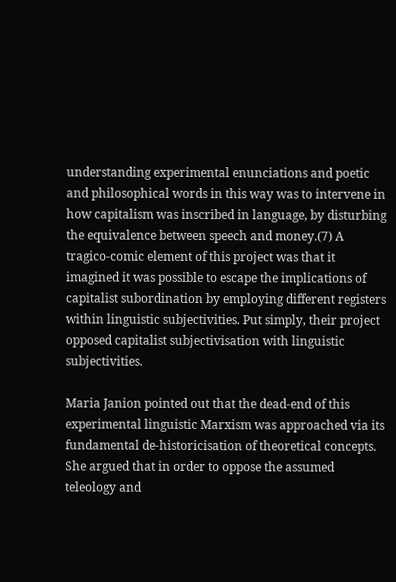understanding experimental enunciations and poetic and philosophical words in this way was to intervene in how capitalism was inscribed in language, by disturbing the equivalence between speech and money.(7) A tragico-comic element of this project was that it imagined it was possible to escape the implications of capitalist subordination by employing different registers within linguistic subjectivities. Put simply, their project opposed capitalist subjectivisation with linguistic subjectivities.

Maria Janion pointed out that the dead-end of this experimental linguistic Marxism was approached via its fundamental de-historicisation of theoretical concepts. She argued that in order to oppose the assumed teleology and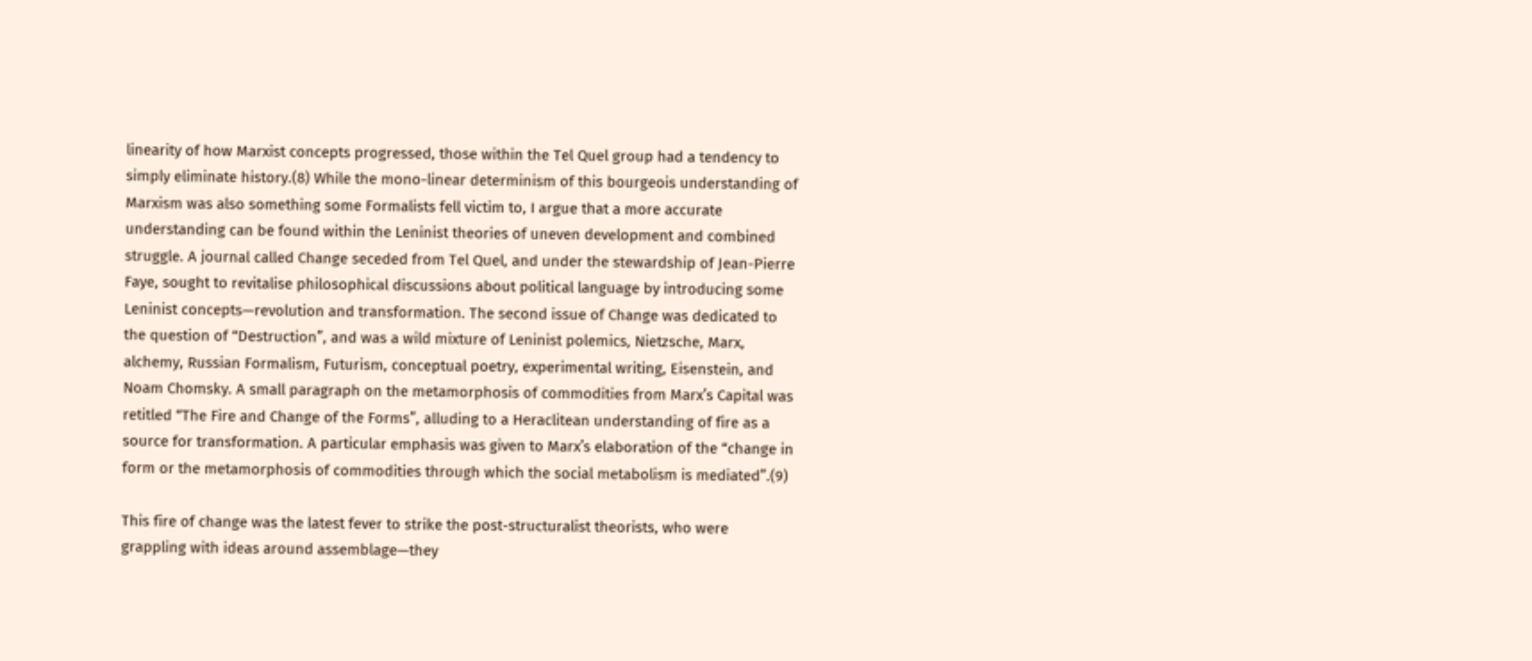linearity of how Marxist concepts progressed, those within the Tel Quel group had a tendency to simply eliminate history.(8) While the mono-linear determinism of this bourgeois understanding of Marxism was also something some Formalists fell victim to, I argue that a more accurate understanding can be found within the Leninist theories of uneven development and combined struggle. A journal called Change seceded from Tel Quel, and under the stewardship of Jean-Pierre Faye, sought to revitalise philosophical discussions about political language by introducing some Leninist concepts—revolution and transformation. The second issue of Change was dedicated to the question of “Destruction”, and was a wild mixture of Leninist polemics, Nietzsche, Marx, alchemy, Russian Formalism, Futurism, conceptual poetry, experimental writing, Eisenstein, and Noam Chomsky. A small paragraph on the metamorphosis of commodities from Marx’s Capital was retitled “The Fire and Change of the Forms”, alluding to a Heraclitean understanding of fire as a source for transformation. A particular emphasis was given to Marx’s elaboration of the “change in form or the metamorphosis of commodities through which the social metabolism is mediated”.(9)

This fire of change was the latest fever to strike the post-structuralist theorists, who were grappling with ideas around assemblage—they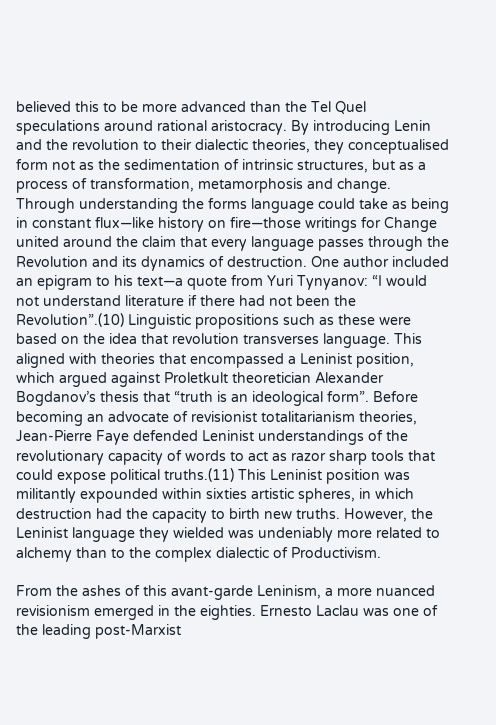believed this to be more advanced than the Tel Quel speculations around rational aristocracy. By introducing Lenin and the revolution to their dialectic theories, they conceptualised form not as the sedimentation of intrinsic structures, but as a process of transformation, metamorphosis and change. Through understanding the forms language could take as being in constant flux—like history on fire—those writings for Change united around the claim that every language passes through the Revolution and its dynamics of destruction. One author included an epigram to his text—a quote from Yuri Tynyanov: “I would not understand literature if there had not been the Revolution”.(10) Linguistic propositions such as these were based on the idea that revolution transverses language. This aligned with theories that encompassed a Leninist position, which argued against Proletkult theoretician Alexander Bogdanov’s thesis that “truth is an ideological form”. Before becoming an advocate of revisionist totalitarianism theories, Jean-Pierre Faye defended Leninist understandings of the revolutionary capacity of words to act as razor sharp tools that could expose political truths.(11) This Leninist position was militantly expounded within sixties artistic spheres, in which destruction had the capacity to birth new truths. However, the Leninist language they wielded was undeniably more related to alchemy than to the complex dialectic of Productivism.

From the ashes of this avant-garde Leninism, a more nuanced revisionism emerged in the eighties. Ernesto Laclau was one of the leading post-Marxist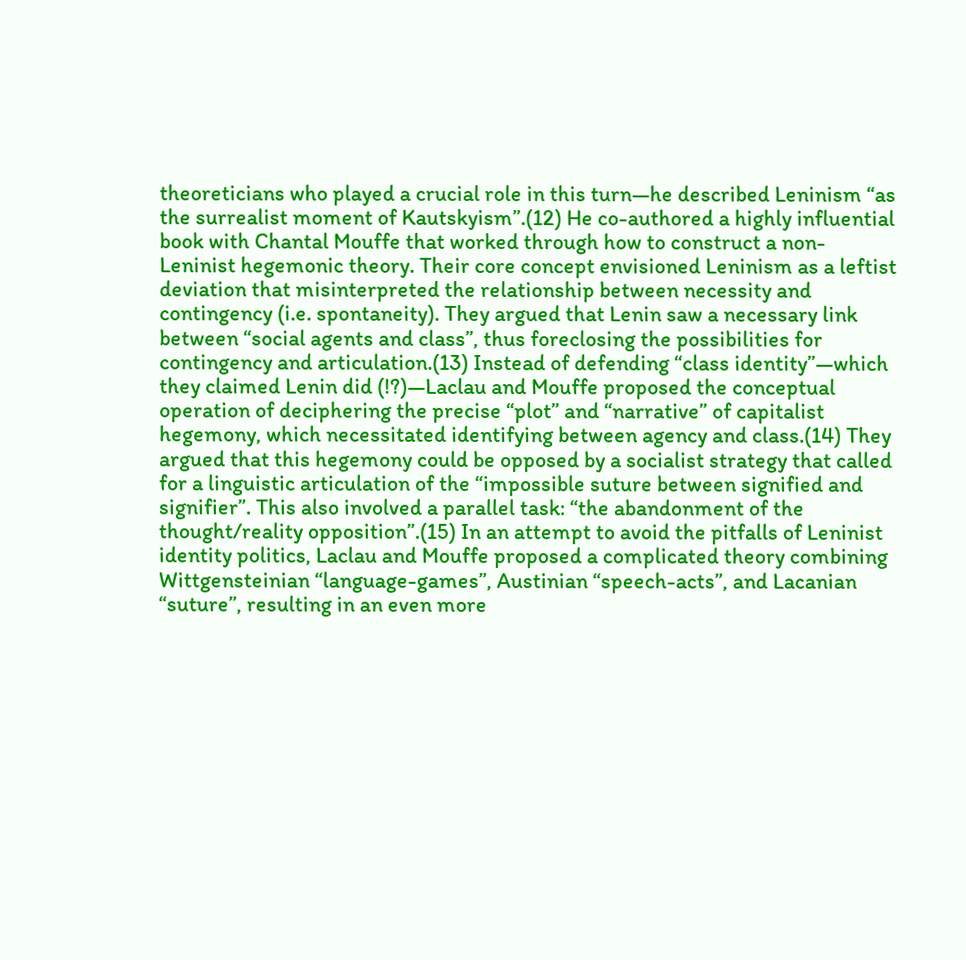theoreticians who played a crucial role in this turn—he described Leninism “as the surrealist moment of Kautskyism”.(12) He co-authored a highly influential book with Chantal Mouffe that worked through how to construct a non-Leninist hegemonic theory. Their core concept envisioned Leninism as a leftist deviation that misinterpreted the relationship between necessity and contingency (i.e. spontaneity). They argued that Lenin saw a necessary link between “social agents and class”, thus foreclosing the possibilities for contingency and articulation.(13) Instead of defending “class identity”—which they claimed Lenin did (!?)—Laclau and Mouffe proposed the conceptual operation of deciphering the precise “plot” and “narrative” of capitalist hegemony, which necessitated identifying between agency and class.(14) They argued that this hegemony could be opposed by a socialist strategy that called for a linguistic articulation of the “impossible suture between signified and signifier”. This also involved a parallel task: “the abandonment of the thought/reality opposition”.(15) In an attempt to avoid the pitfalls of Leninist identity politics, Laclau and Mouffe proposed a complicated theory combining Wittgensteinian “language-games”, Austinian “speech-acts”, and Lacanian “suture”, resulting in an even more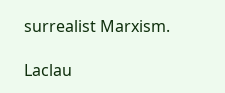surrealist Marxism.

Laclau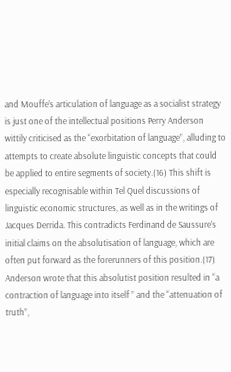and Mouffe’s articulation of language as a socialist strategy is just one of the intellectual positions Perry Anderson wittily criticised as the “exorbitation of language”, alluding to attempts to create absolute linguistic concepts that could be applied to entire segments of society.(16) This shift is especially recognisable within Tel Quel discussions of linguistic economic structures, as well as in the writings of Jacques Derrida. This contradicts Ferdinand de Saussure’s initial claims on the absolutisation of language, which are often put forward as the forerunners of this position.(17) Anderson wrote that this absolutist position resulted in “a contraction of language into itself ” and the “attenuation of truth”,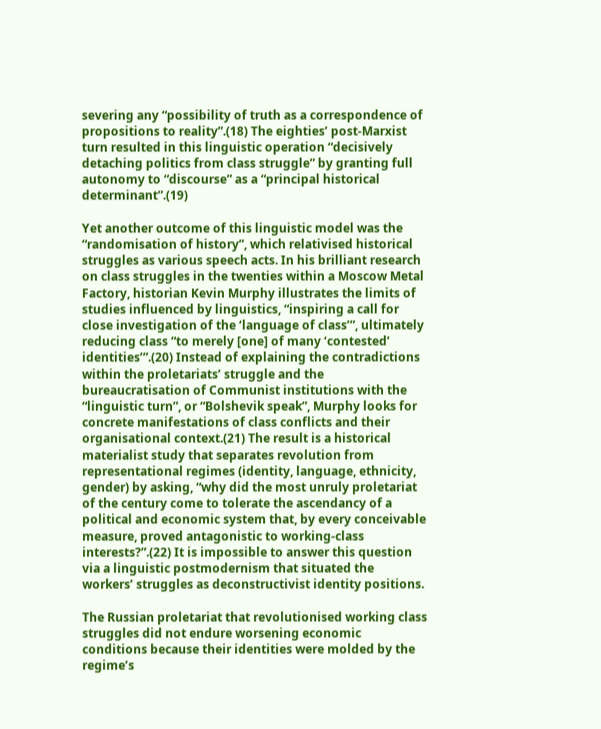severing any “possibility of truth as a correspondence of propositions to reality”.(18) The eighties’ post-Marxist turn resulted in this linguistic operation “decisively detaching politics from class struggle” by granting full autonomy to “discourse” as a “principal historical determinant”.(19)

Yet another outcome of this linguistic model was the “randomisation of history”, which relativised historical struggles as various speech acts. In his brilliant research on class struggles in the twenties within a Moscow Metal Factory, historian Kevin Murphy illustrates the limits of studies influenced by linguistics, “inspiring a call for close investigation of the ‘language of class’”, ultimately reducing class “to merely [one] of many ‘contested’ identities’”.(20) Instead of explaining the contradictions within the proletariats’ struggle and the bureaucratisation of Communist institutions with the “linguistic turn”, or “Bolshevik speak”, Murphy looks for concrete manifestations of class conflicts and their organisational context.(21) The result is a historical materialist study that separates revolution from representational regimes (identity, language, ethnicity, gender) by asking, “why did the most unruly proletariat of the century come to tolerate the ascendancy of a political and economic system that, by every conceivable measure, proved antagonistic to working-class interests?”.(22) It is impossible to answer this question via a linguistic postmodernism that situated the workers’ struggles as deconstructivist identity positions.

The Russian proletariat that revolutionised working class struggles did not endure worsening economic conditions because their identities were molded by the regime’s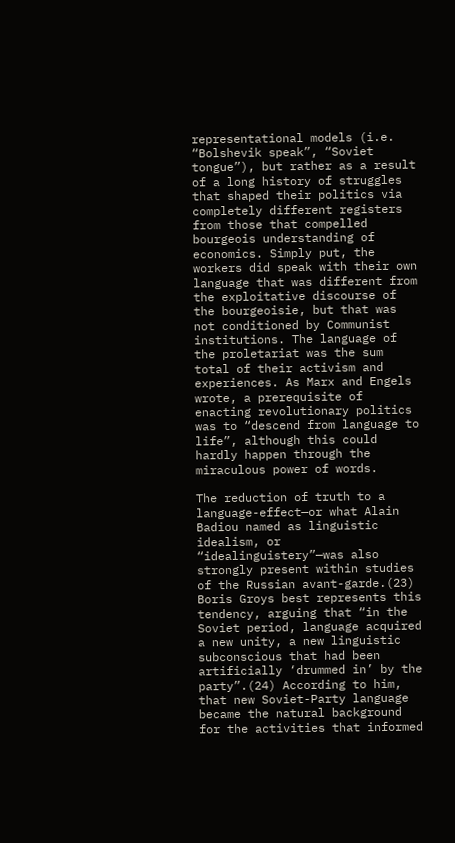representational models (i.e. “Bolshevik speak”, “Soviet tongue”), but rather as a result of a long history of struggles that shaped their politics via completely different registers from those that compelled bourgeois understanding of economics. Simply put, the workers did speak with their own language that was different from the exploitative discourse of the bourgeoisie, but that was not conditioned by Communist institutions. The language of the proletariat was the sum total of their activism and experiences. As Marx and Engels wrote, a prerequisite of enacting revolutionary politics was to “descend from language to life”, although this could hardly happen through the miraculous power of words.

The reduction of truth to a language-effect—or what Alain Badiou named as linguistic idealism, or “idealinguistery”—was also strongly present within studies of the Russian avant-garde.(23) Boris Groys best represents this tendency, arguing that “in the Soviet period, language acquired a new unity, a new linguistic subconscious that had been artificially ‘drummed in’ by the party”.(24) According to him, that new Soviet-Party language became the natural background for the activities that informed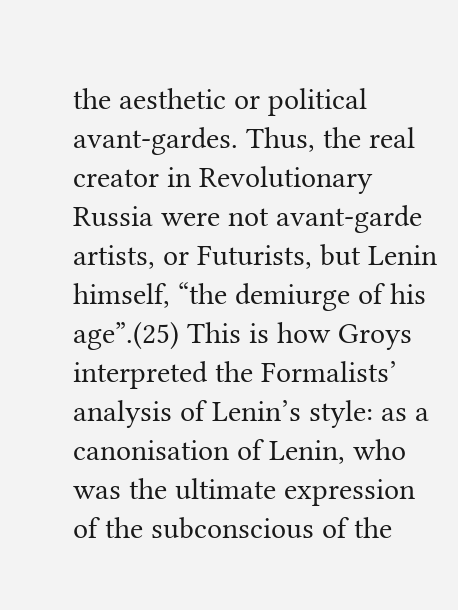the aesthetic or political avant-gardes. Thus, the real creator in Revolutionary Russia were not avant-garde artists, or Futurists, but Lenin himself, “the demiurge of his age”.(25) This is how Groys interpreted the Formalists’ analysis of Lenin’s style: as a canonisation of Lenin, who was the ultimate expression of the subconscious of the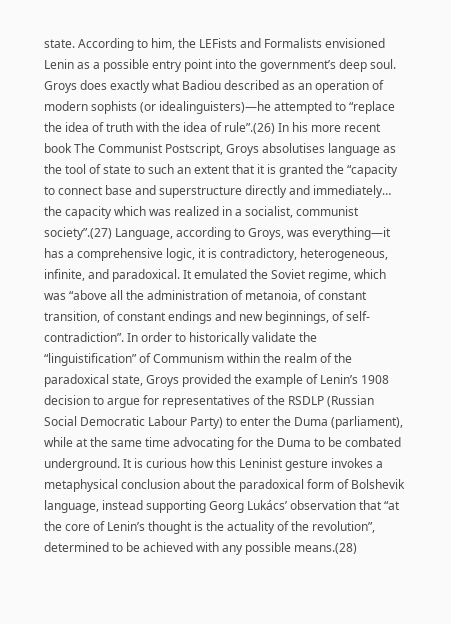state. According to him, the LEFists and Formalists envisioned Lenin as a possible entry point into the government’s deep soul. Groys does exactly what Badiou described as an operation of modern sophists (or idealinguisters)—he attempted to “replace the idea of truth with the idea of rule”.(26) In his more recent book The Communist Postscript, Groys absolutises language as the tool of state to such an extent that it is granted the “capacity to connect base and superstructure directly and immediately… the capacity which was realized in a socialist, communist society”.(27) Language, according to Groys, was everything—it has a comprehensive logic, it is contradictory, heterogeneous, infinite, and paradoxical. It emulated the Soviet regime, which was “above all the administration of metanoia, of constant transition, of constant endings and new beginnings, of self-contradiction”. In order to historically validate the “linguistification” of Communism within the realm of the paradoxical state, Groys provided the example of Lenin’s 1908 decision to argue for representatives of the RSDLP (Russian Social Democratic Labour Party) to enter the Duma (parliament), while at the same time advocating for the Duma to be combated underground. It is curious how this Leninist gesture invokes a metaphysical conclusion about the paradoxical form of Bolshevik language, instead supporting Georg Lukács’ observation that “at the core of Lenin’s thought is the actuality of the revolution”, determined to be achieved with any possible means.(28)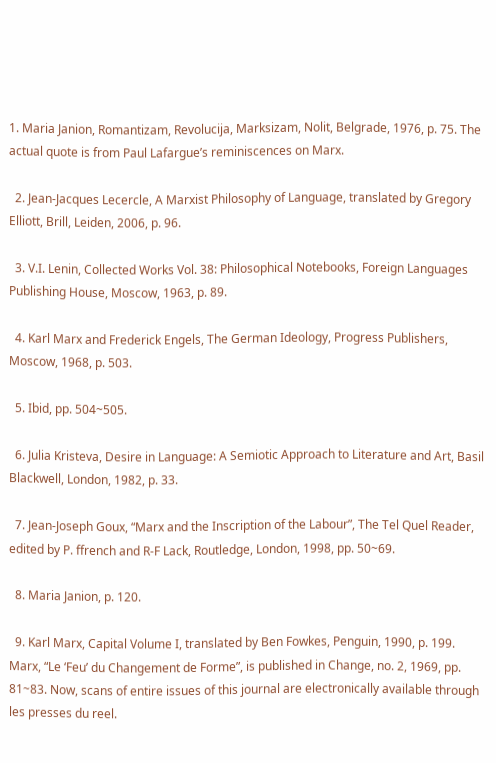1. Maria Janion, Romantizam, Revolucija, Marksizam, Nolit, Belgrade, 1976, p. 75. The actual quote is from Paul Lafargue’s reminiscences on Marx.

  2. Jean-Jacques Lecercle, A Marxist Philosophy of Language, translated by Gregory Elliott, Brill, Leiden, 2006, p. 96.

  3. V.I. Lenin, Collected Works Vol. 38: Philosophical Notebooks, Foreign Languages Publishing House, Moscow, 1963, p. 89.

  4. Karl Marx and Frederick Engels, The German Ideology, Progress Publishers, Moscow, 1968, p. 503.

  5. Ibid, pp. 504~505.

  6. Julia Kristeva, Desire in Language: A Semiotic Approach to Literature and Art, Basil Blackwell, London, 1982, p. 33.

  7. Jean-Joseph Goux, “Marx and the Inscription of the Labour”, The Tel Quel Reader, edited by P. ffrench and R-F Lack, Routledge, London, 1998, pp. 50~69.

  8. Maria Janion, p. 120.

  9. Karl Marx, Capital Volume I, translated by Ben Fowkes, Penguin, 1990, p. 199. Marx, “Le ‘Feu’ du Changement de Forme”, is published in Change, no. 2, 1969, pp. 81~83. Now, scans of entire issues of this journal are electronically available through les presses du reel.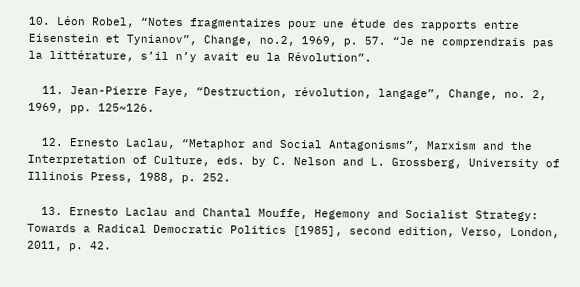10. Léon Robel, “Notes fragmentaires pour une étude des rapports entre Eisenstein et Tynianov”, Change, no.2, 1969, p. 57. “Je ne comprendrais pas la littérature, s’il n’y avait eu la Révolution”.

  11. Jean-Pierre Faye, “Destruction, révolution, langage”, Change, no. 2, 1969, pp. 125~126.

  12. Ernesto Laclau, “Metaphor and Social Antagonisms”, Marxism and the Interpretation of Culture, eds. by C. Nelson and L. Grossberg, University of Illinois Press, 1988, p. 252.

  13. Ernesto Laclau and Chantal Mouffe, Hegemony and Socialist Strategy: Towards a Radical Democratic Politics [1985], second edition, Verso, London, 2011, p. 42.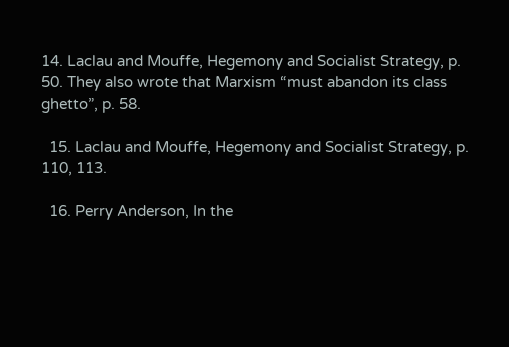14. Laclau and Mouffe, Hegemony and Socialist Strategy, p. 50. They also wrote that Marxism “must abandon its class ghetto”, p. 58.

  15. Laclau and Mouffe, Hegemony and Socialist Strategy, p. 110, 113.

  16. Perry Anderson, In the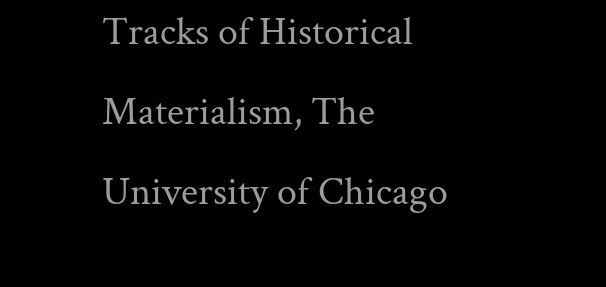Tracks of Historical Materialism, The University of Chicago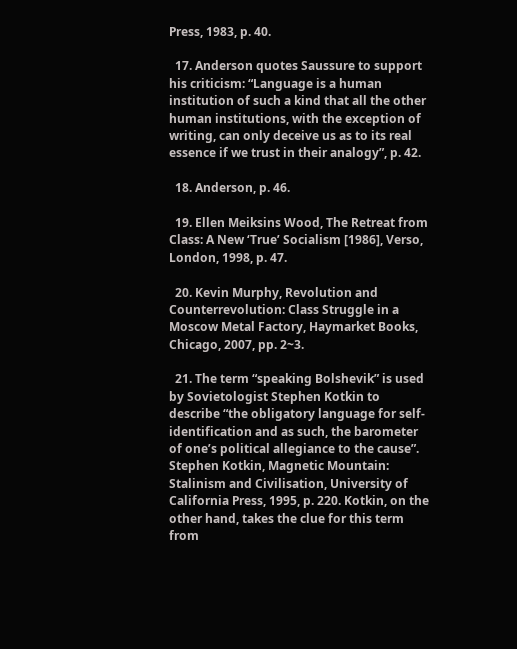Press, 1983, p. 40.

  17. Anderson quotes Saussure to support his criticism: “Language is a human institution of such a kind that all the other human institutions, with the exception of writing, can only deceive us as to its real essence if we trust in their analogy”, p. 42.

  18. Anderson, p. 46.

  19. Ellen Meiksins Wood, The Retreat from Class: A New ‘True’ Socialism [1986], Verso, London, 1998, p. 47.

  20. Kevin Murphy, Revolution and Counterrevolution: Class Struggle in a Moscow Metal Factory, Haymarket Books, Chicago, 2007, pp. 2~3.

  21. The term “speaking Bolshevik” is used by Sovietologist Stephen Kotkin to describe “the obligatory language for self-identification and as such, the barometer of one’s political allegiance to the cause”. Stephen Kotkin, Magnetic Mountain: Stalinism and Civilisation, University of California Press, 1995, p. 220. Kotkin, on the other hand, takes the clue for this term from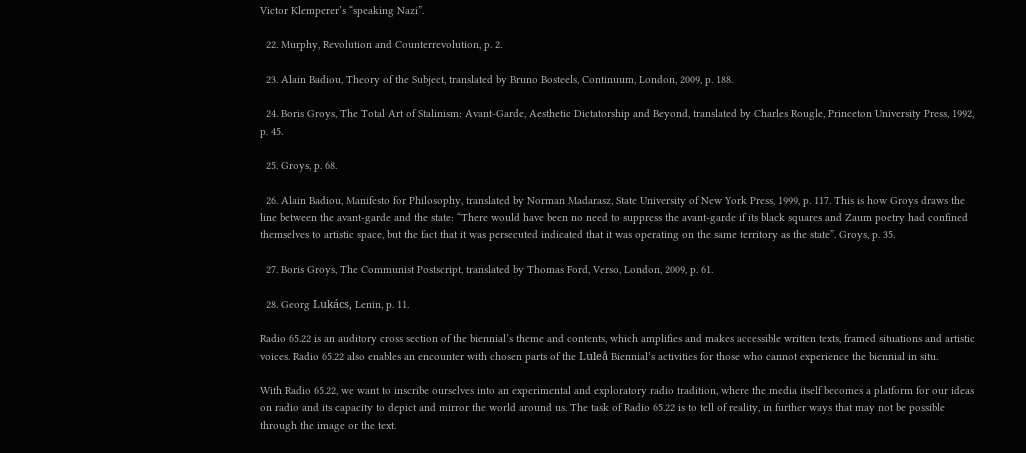Victor Klemperer’s “speaking Nazi”.

  22. Murphy, Revolution and Counterrevolution, p. 2.

  23. Alain Badiou, Theory of the Subject, translated by Bruno Bosteels, Continuum, London, 2009, p. 188.

  24. Boris Groys, The Total Art of Stalinism: Avant-Garde, Aesthetic Dictatorship and Beyond, translated by Charles Rougle, Princeton University Press, 1992, p. 45.

  25. Groys, p. 68.

  26. Alain Badiou, Manifesto for Philosophy, translated by Norman Madarasz, State University of New York Press, 1999, p. 117. This is how Groys draws the line between the avant-garde and the state: “There would have been no need to suppress the avant-garde if its black squares and Zaum poetry had confined themselves to artistic space, but the fact that it was persecuted indicated that it was operating on the same territory as the state”. Groys, p. 35.

  27. Boris Groys, The Communist Postscript, translated by Thomas Ford, Verso, London, 2009, p. 61.

  28. Georg Lukács, Lenin, p. 11.

Radio 65.22 is an auditory cross section of the biennial’s theme and contents, which amplifies and makes accessible written texts, framed situations and artistic voices. Radio 65.22 also enables an encounter with chosen parts of the Luleå Biennial’s activities for those who cannot experience the biennial in situ.

With Radio 65.22, we want to inscribe ourselves into an experimental and exploratory radio tradition, where the media itself becomes a platform for our ideas on radio and its capacity to depict and mirror the world around us. The task of Radio 65.22 is to tell of reality, in further ways that may not be possible through the image or the text.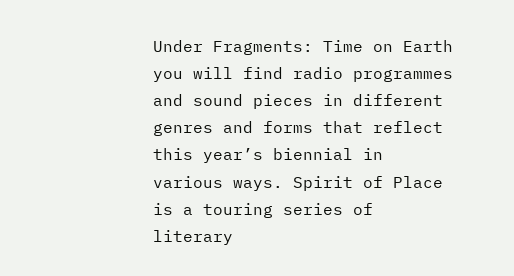Under Fragments: Time on Earth you will find radio programmes and sound pieces in different genres and forms that reflect this year’s biennial in various ways. Spirit of Place is a touring series of literary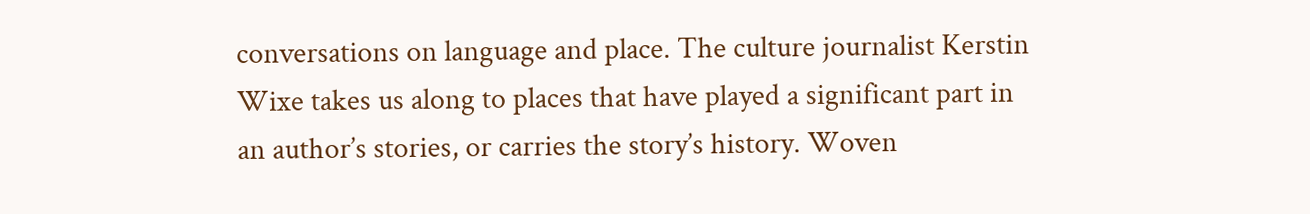conversations on language and place. The culture journalist Kerstin Wixe takes us along to places that have played a significant part in an author’s stories, or carries the story’s history. Woven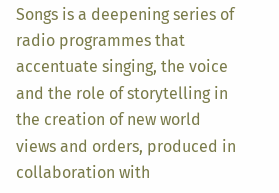Songs is a deepening series of radio programmes that accentuate singing, the voice and the role of storytelling in the creation of new world views and orders, produced in collaboration with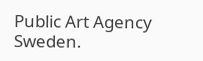Public Art Agency Sweden.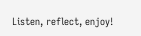Listen, reflect, enjoy!